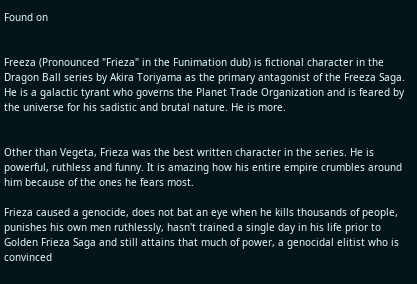Found on


Freeza (Pronounced "Frieza" in the Funimation dub) is fictional character in the Dragon Ball series by Akira Toriyama as the primary antagonist of the Freeza Saga. He is a galactic tyrant who governs the Planet Trade Organization and is feared by the universe for his sadistic and brutal nature. He is more.


Other than Vegeta, Frieza was the best written character in the series. He is powerful, ruthless and funny. It is amazing how his entire empire crumbles around him because of the ones he fears most.

Frieza caused a genocide, does not bat an eye when he kills thousands of people, punishes his own men ruthlessly, hasn't trained a single day in his life prior to Golden Frieza Saga and still attains that much of power, a genocidal elitist who is convinced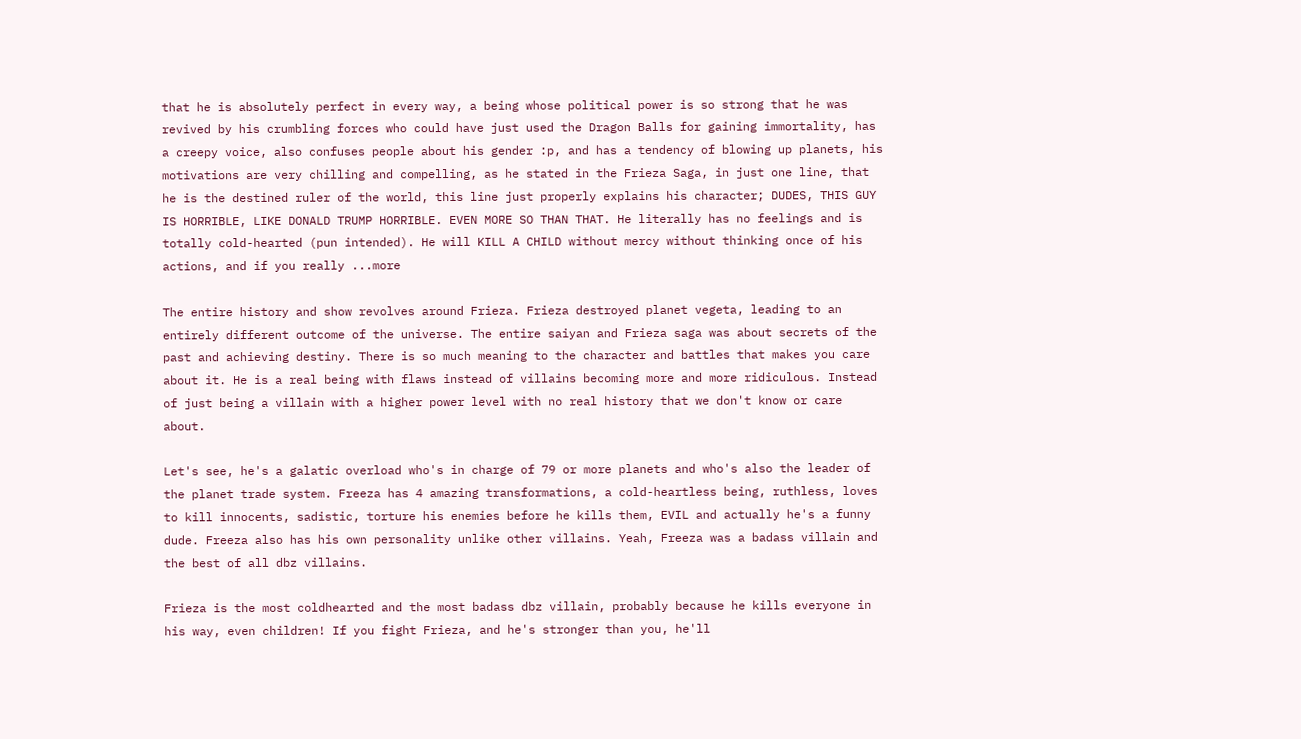that he is absolutely perfect in every way, a being whose political power is so strong that he was revived by his crumbling forces who could have just used the Dragon Balls for gaining immortality, has a creepy voice, also confuses people about his gender :p, and has a tendency of blowing up planets, his motivations are very chilling and compelling, as he stated in the Frieza Saga, in just one line, that he is the destined ruler of the world, this line just properly explains his character; DUDES, THIS GUY IS HORRIBLE, LIKE DONALD TRUMP HORRIBLE. EVEN MORE SO THAN THAT. He literally has no feelings and is totally cold-hearted (pun intended). He will KILL A CHILD without mercy without thinking once of his actions, and if you really ...more

The entire history and show revolves around Frieza. Frieza destroyed planet vegeta, leading to an entirely different outcome of the universe. The entire saiyan and Frieza saga was about secrets of the past and achieving destiny. There is so much meaning to the character and battles that makes you care about it. He is a real being with flaws instead of villains becoming more and more ridiculous. Instead of just being a villain with a higher power level with no real history that we don't know or care about.

Let's see, he's a galatic overload who's in charge of 79 or more planets and who's also the leader of the planet trade system. Freeza has 4 amazing transformations, a cold-heartless being, ruthless, loves to kill innocents, sadistic, torture his enemies before he kills them, EVIL and actually he's a funny dude. Freeza also has his own personality unlike other villains. Yeah, Freeza was a badass villain and the best of all dbz villains.

Frieza is the most coldhearted and the most badass dbz villain, probably because he kills everyone in his way, even children! If you fight Frieza, and he's stronger than you, he'll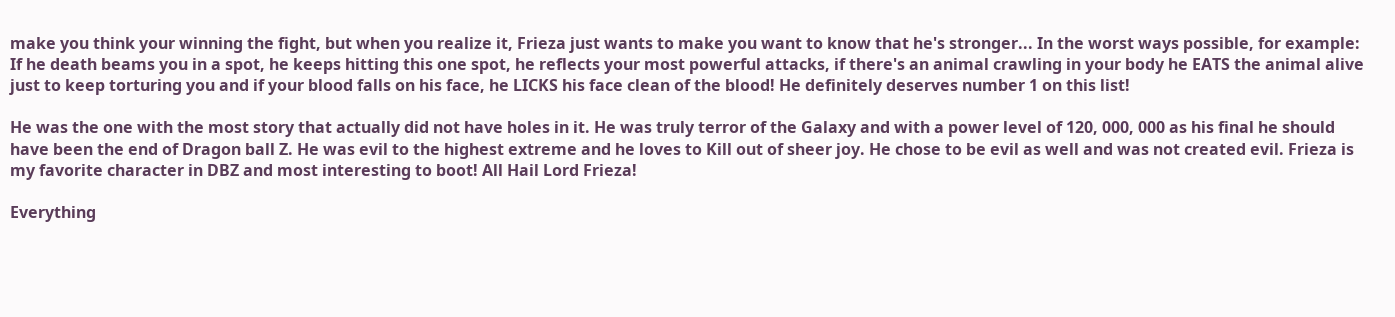make you think your winning the fight, but when you realize it, Frieza just wants to make you want to know that he's stronger... In the worst ways possible, for example: If he death beams you in a spot, he keeps hitting this one spot, he reflects your most powerful attacks, if there's an animal crawling in your body he EATS the animal alive just to keep torturing you and if your blood falls on his face, he LICKS his face clean of the blood! He definitely deserves number 1 on this list!

He was the one with the most story that actually did not have holes in it. He was truly terror of the Galaxy and with a power level of 120, 000, 000 as his final he should have been the end of Dragon ball Z. He was evil to the highest extreme and he loves to Kill out of sheer joy. He chose to be evil as well and was not created evil. Frieza is my favorite character in DBZ and most interesting to boot! All Hail Lord Frieza!

Everything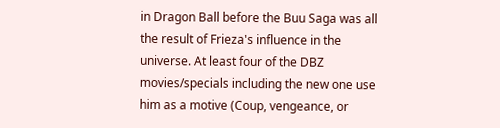in Dragon Ball before the Buu Saga was all the result of Frieza's influence in the universe. At least four of the DBZ movies/specials including the new one use him as a motive (Coup, vengeance, or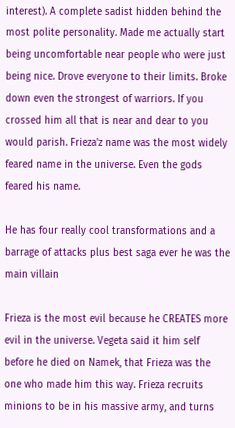interest). A complete sadist hidden behind the most polite personality. Made me actually start being uncomfortable near people who were just being nice. Drove everyone to their limits. Broke down even the strongest of warriors. If you crossed him all that is near and dear to you would parish. Frieza'z name was the most widely feared name in the universe. Even the gods feared his name.

He has four really cool transformations and a barrage of attacks plus best saga ever he was the main villain

Frieza is the most evil because he CREATES more evil in the universe. Vegeta said it him self before he died on Namek, that Frieza was the one who made him this way. Frieza recruits minions to be in his massive army, and turns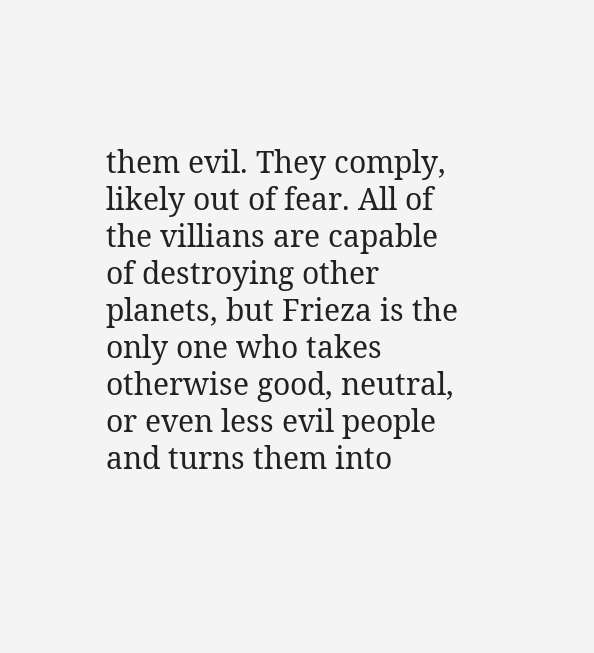them evil. They comply, likely out of fear. All of the villians are capable of destroying other planets, but Frieza is the only one who takes otherwise good, neutral, or even less evil people and turns them into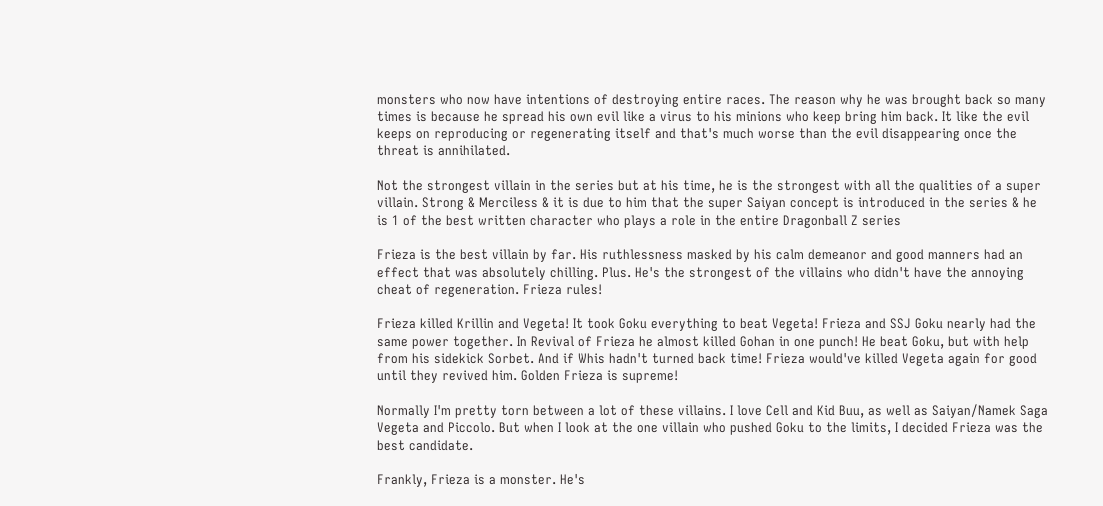monsters who now have intentions of destroying entire races. The reason why he was brought back so many times is because he spread his own evil like a virus to his minions who keep bring him back. It like the evil keeps on reproducing or regenerating itself and that's much worse than the evil disappearing once the threat is annihilated.

Not the strongest villain in the series but at his time, he is the strongest with all the qualities of a super villain. Strong & Merciless & it is due to him that the super Saiyan concept is introduced in the series & he is 1 of the best written character who plays a role in the entire Dragonball Z series

Frieza is the best villain by far. His ruthlessness masked by his calm demeanor and good manners had an effect that was absolutely chilling. Plus. He's the strongest of the villains who didn't have the annoying cheat of regeneration. Frieza rules!

Frieza killed Krillin and Vegeta! It took Goku everything to beat Vegeta! Frieza and SSJ Goku nearly had the same power together. In Revival of Frieza he almost killed Gohan in one punch! He beat Goku, but with help from his sidekick Sorbet. And if Whis hadn't turned back time! Frieza would've killed Vegeta again for good until they revived him. Golden Frieza is supreme!

Normally I'm pretty torn between a lot of these villains. I love Cell and Kid Buu, as well as Saiyan/Namek Saga Vegeta and Piccolo. But when I look at the one villain who pushed Goku to the limits, I decided Frieza was the best candidate.

Frankly, Frieza is a monster. He's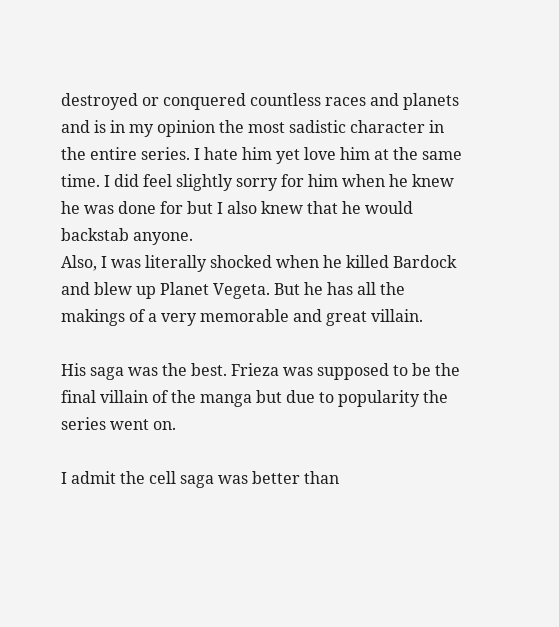destroyed or conquered countless races and planets and is in my opinion the most sadistic character in the entire series. I hate him yet love him at the same time. I did feel slightly sorry for him when he knew he was done for but I also knew that he would backstab anyone.
Also, I was literally shocked when he killed Bardock and blew up Planet Vegeta. But he has all the makings of a very memorable and great villain.

His saga was the best. Frieza was supposed to be the final villain of the manga but due to popularity the series went on.

I admit the cell saga was better than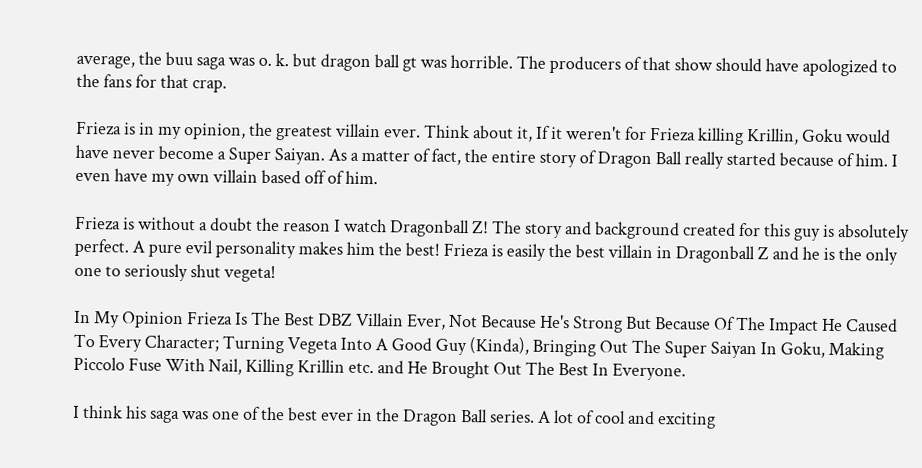average, the buu saga was o. k. but dragon ball gt was horrible. The producers of that show should have apologized to the fans for that crap.

Frieza is in my opinion, the greatest villain ever. Think about it, If it weren't for Frieza killing Krillin, Goku would have never become a Super Saiyan. As a matter of fact, the entire story of Dragon Ball really started because of him. I even have my own villain based off of him.

Frieza is without a doubt the reason I watch Dragonball Z! The story and background created for this guy is absolutely perfect. A pure evil personality makes him the best! Frieza is easily the best villain in Dragonball Z and he is the only one to seriously shut vegeta!

In My Opinion Frieza Is The Best DBZ Villain Ever, Not Because He's Strong But Because Of The Impact He Caused To Every Character; Turning Vegeta Into A Good Guy (Kinda), Bringing Out The Super Saiyan In Goku, Making Piccolo Fuse With Nail, Killing Krillin etc. and He Brought Out The Best In Everyone.

I think his saga was one of the best ever in the Dragon Ball series. A lot of cool and exciting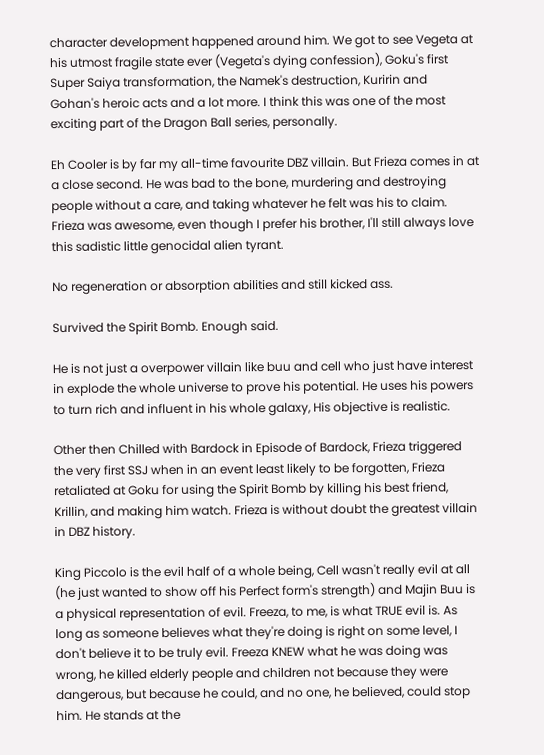character development happened around him. We got to see Vegeta at his utmost fragile state ever (Vegeta's dying confession), Goku's first Super Saiya transformation, the Namek's destruction, Kuririn and Gohan's heroic acts and a lot more. I think this was one of the most exciting part of the Dragon Ball series, personally.

Eh Cooler is by far my all-time favourite DBZ villain. But Frieza comes in at a close second. He was bad to the bone, murdering and destroying people without a care, and taking whatever he felt was his to claim. Frieza was awesome, even though I prefer his brother, I'll still always love this sadistic little genocidal alien tyrant.

No regeneration or absorption abilities and still kicked ass.

Survived the Spirit Bomb. Enough said.

He is not just a overpower villain like buu and cell who just have interest in explode the whole universe to prove his potential. He uses his powers to turn rich and influent in his whole galaxy, His objective is realistic.

Other then Chilled with Bardock in Episode of Bardock, Frieza triggered the very first SSJ when in an event least likely to be forgotten, Frieza retaliated at Goku for using the Spirit Bomb by killing his best friend, Krillin, and making him watch. Frieza is without doubt the greatest villain in DBZ history.

King Piccolo is the evil half of a whole being, Cell wasn't really evil at all (he just wanted to show off his Perfect form's strength) and Majin Buu is a physical representation of evil. Freeza, to me, is what TRUE evil is. As long as someone believes what they're doing is right on some level, I don't believe it to be truly evil. Freeza KNEW what he was doing was wrong, he killed elderly people and children not because they were dangerous, but because he could, and no one, he believed, could stop him. He stands at the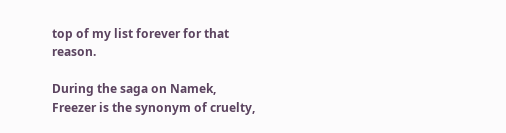top of my list forever for that reason.

During the saga on Namek, Freezer is the synonym of cruelty,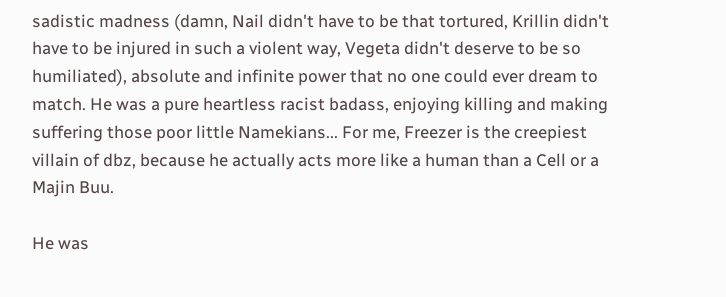sadistic madness (damn, Nail didn't have to be that tortured, Krillin didn't have to be injured in such a violent way, Vegeta didn't deserve to be so humiliated), absolute and infinite power that no one could ever dream to match. He was a pure heartless racist badass, enjoying killing and making suffering those poor little Namekians... For me, Freezer is the creepiest villain of dbz, because he actually acts more like a human than a Cell or a Majin Buu.

He was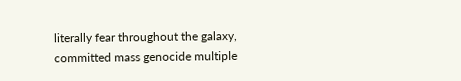literally fear throughout the galaxy, committed mass genocide multiple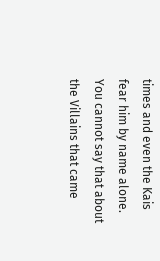times and even the Kais fear him by name alone. You cannot say that about the Villains that came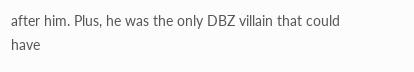after him. Plus, he was the only DBZ villain that could have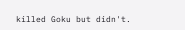killed Goku but didn't.